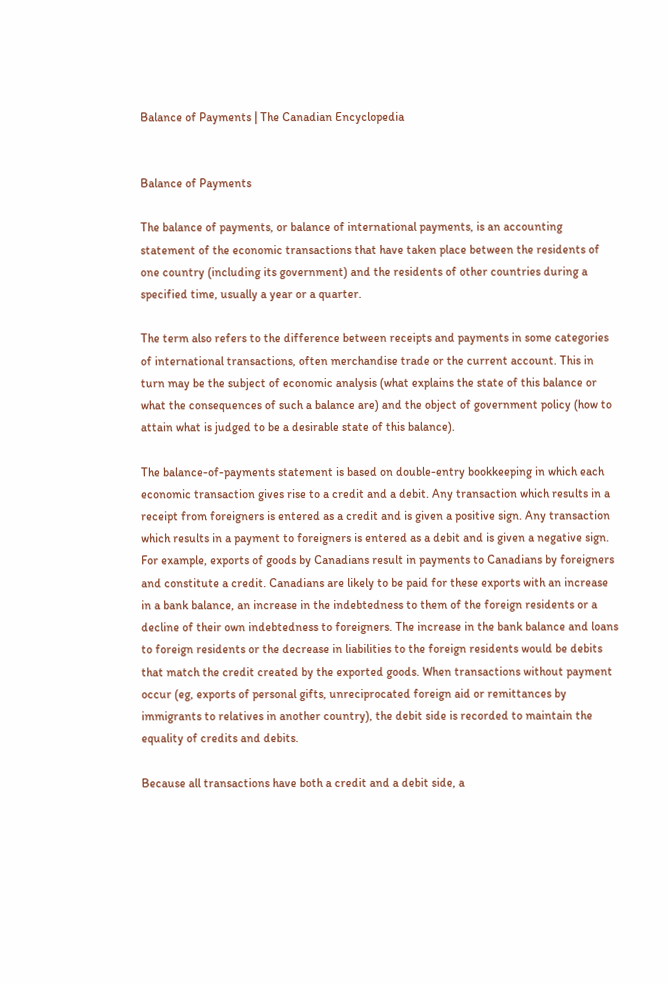Balance of Payments | The Canadian Encyclopedia


Balance of Payments

The balance of payments, or balance of international payments, is an accounting statement of the economic transactions that have taken place between the residents of one country (including its government) and the residents of other countries during a specified time, usually a year or a quarter.

The term also refers to the difference between receipts and payments in some categories of international transactions, often merchandise trade or the current account. This in turn may be the subject of economic analysis (what explains the state of this balance or what the consequences of such a balance are) and the object of government policy (how to attain what is judged to be a desirable state of this balance).

The balance-of-payments statement is based on double-entry bookkeeping in which each economic transaction gives rise to a credit and a debit. Any transaction which results in a receipt from foreigners is entered as a credit and is given a positive sign. Any transaction which results in a payment to foreigners is entered as a debit and is given a negative sign. For example, exports of goods by Canadians result in payments to Canadians by foreigners and constitute a credit. Canadians are likely to be paid for these exports with an increase in a bank balance, an increase in the indebtedness to them of the foreign residents or a decline of their own indebtedness to foreigners. The increase in the bank balance and loans to foreign residents or the decrease in liabilities to the foreign residents would be debits that match the credit created by the exported goods. When transactions without payment occur (eg, exports of personal gifts, unreciprocated foreign aid or remittances by immigrants to relatives in another country), the debit side is recorded to maintain the equality of credits and debits.

Because all transactions have both a credit and a debit side, a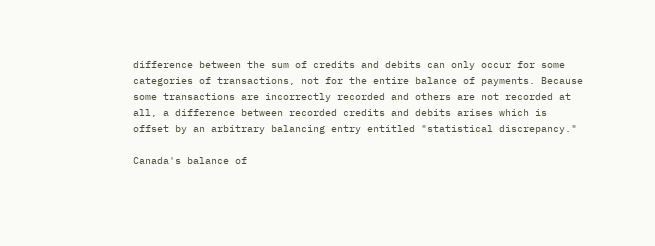difference between the sum of credits and debits can only occur for some categories of transactions, not for the entire balance of payments. Because some transactions are incorrectly recorded and others are not recorded at all, a difference between recorded credits and debits arises which is offset by an arbitrary balancing entry entitled "statistical discrepancy."

Canada's balance of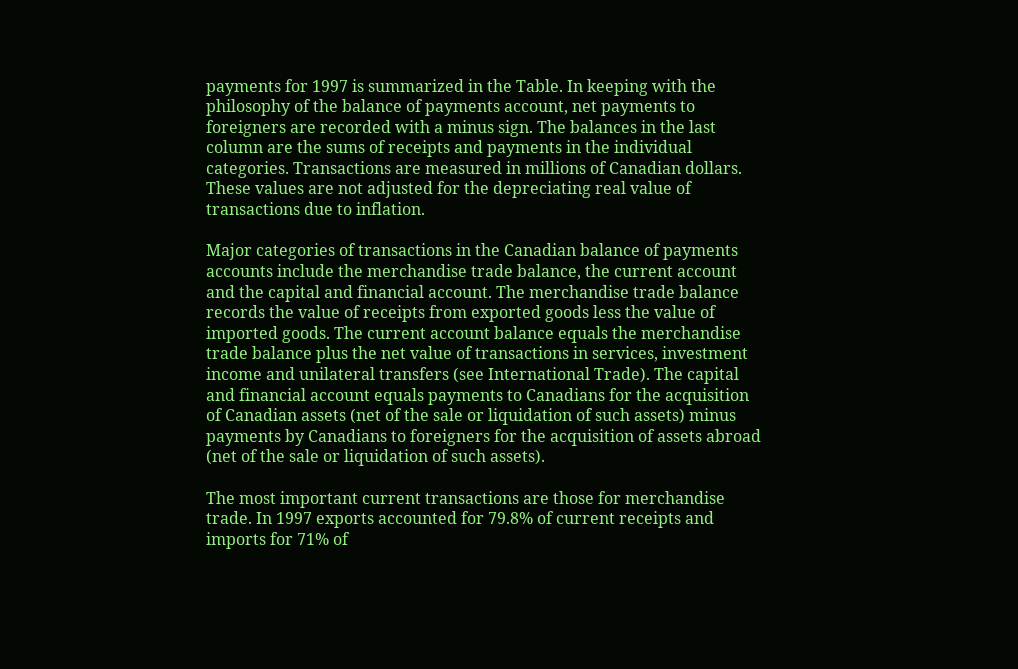payments for 1997 is summarized in the Table. In keeping with the philosophy of the balance of payments account, net payments to foreigners are recorded with a minus sign. The balances in the last column are the sums of receipts and payments in the individual categories. Transactions are measured in millions of Canadian dollars. These values are not adjusted for the depreciating real value of transactions due to inflation.

Major categories of transactions in the Canadian balance of payments accounts include the merchandise trade balance, the current account and the capital and financial account. The merchandise trade balance records the value of receipts from exported goods less the value of imported goods. The current account balance equals the merchandise trade balance plus the net value of transactions in services, investment income and unilateral transfers (see International Trade). The capital and financial account equals payments to Canadians for the acquisition of Canadian assets (net of the sale or liquidation of such assets) minus payments by Canadians to foreigners for the acquisition of assets abroad (net of the sale or liquidation of such assets).

The most important current transactions are those for merchandise trade. In 1997 exports accounted for 79.8% of current receipts and imports for 71% of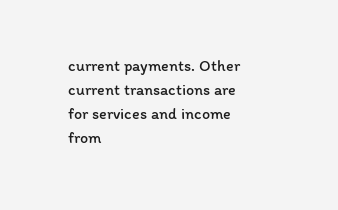current payments. Other current transactions are for services and income from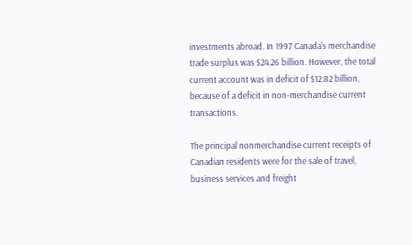investments abroad. In 1997 Canada's merchandise trade surplus was $24.26 billion. However, the total current account was in deficit of $12.82 billion, because of a deficit in non-merchandise current transactions.

The principal nonmerchandise current receipts of Canadian residents were for the sale of travel, business services and freight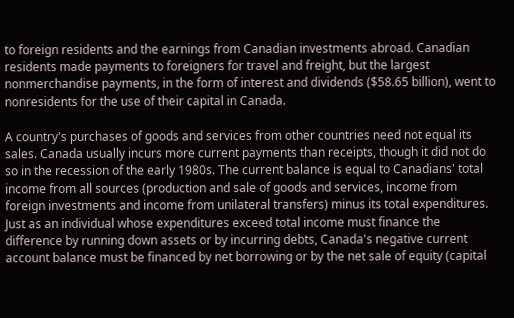to foreign residents and the earnings from Canadian investments abroad. Canadian residents made payments to foreigners for travel and freight, but the largest nonmerchandise payments, in the form of interest and dividends ($58.65 billion), went to nonresidents for the use of their capital in Canada.

A country's purchases of goods and services from other countries need not equal its sales. Canada usually incurs more current payments than receipts, though it did not do so in the recession of the early 1980s. The current balance is equal to Canadians' total income from all sources (production and sale of goods and services, income from foreign investments and income from unilateral transfers) minus its total expenditures. Just as an individual whose expenditures exceed total income must finance the difference by running down assets or by incurring debts, Canada's negative current account balance must be financed by net borrowing or by the net sale of equity (capital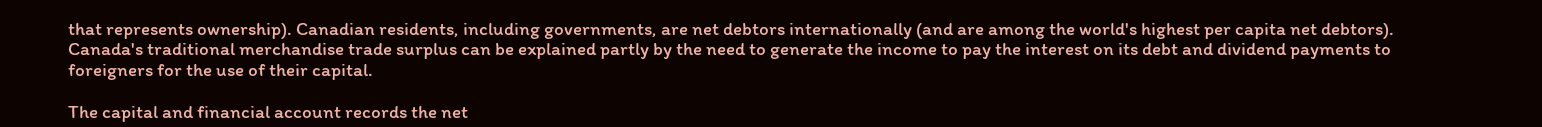that represents ownership). Canadian residents, including governments, are net debtors internationally (and are among the world's highest per capita net debtors). Canada's traditional merchandise trade surplus can be explained partly by the need to generate the income to pay the interest on its debt and dividend payments to foreigners for the use of their capital.

The capital and financial account records the net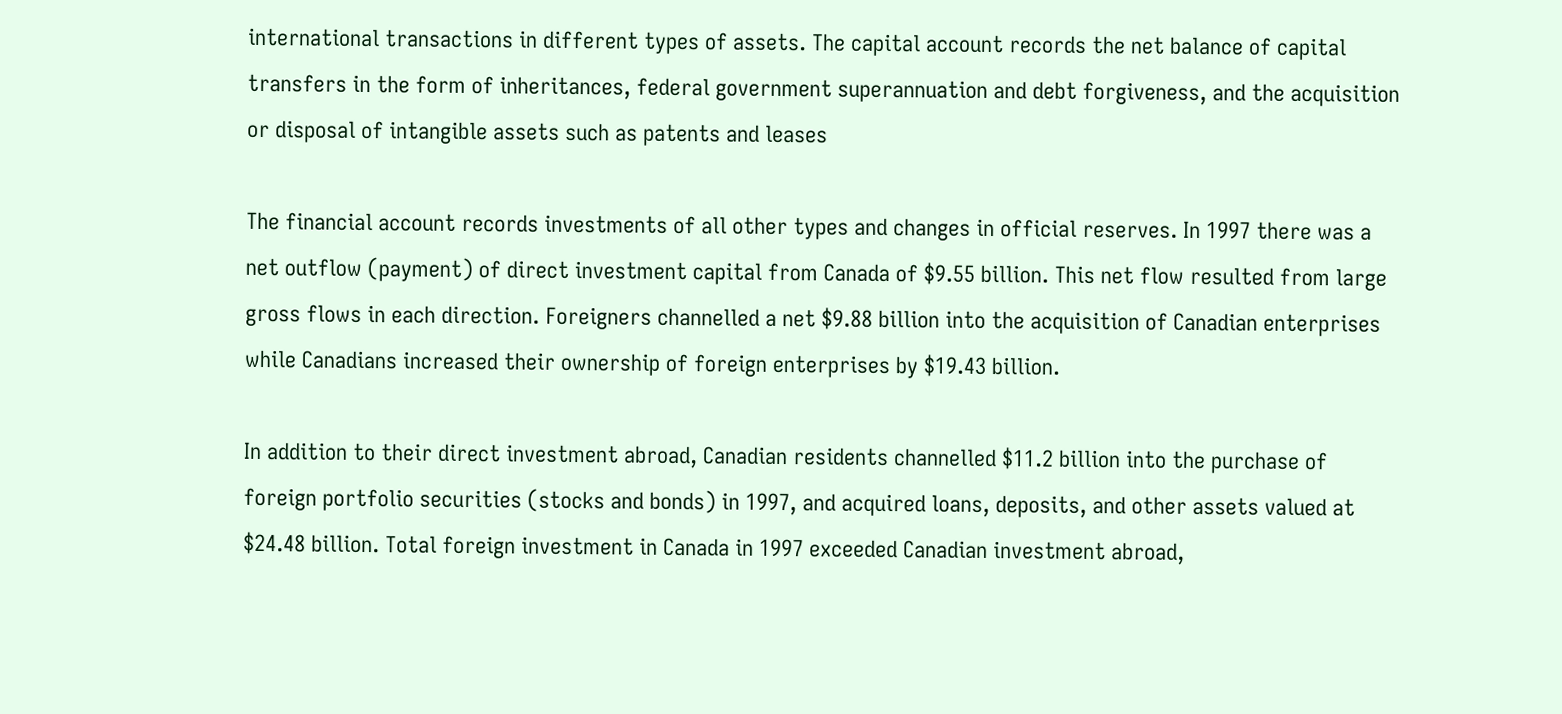international transactions in different types of assets. The capital account records the net balance of capital transfers in the form of inheritances, federal government superannuation and debt forgiveness, and the acquisition or disposal of intangible assets such as patents and leases

The financial account records investments of all other types and changes in official reserves. In 1997 there was a net outflow (payment) of direct investment capital from Canada of $9.55 billion. This net flow resulted from large gross flows in each direction. Foreigners channelled a net $9.88 billion into the acquisition of Canadian enterprises while Canadians increased their ownership of foreign enterprises by $19.43 billion.

In addition to their direct investment abroad, Canadian residents channelled $11.2 billion into the purchase of foreign portfolio securities (stocks and bonds) in 1997, and acquired loans, deposits, and other assets valued at $24.48 billion. Total foreign investment in Canada in 1997 exceeded Canadian investment abroad,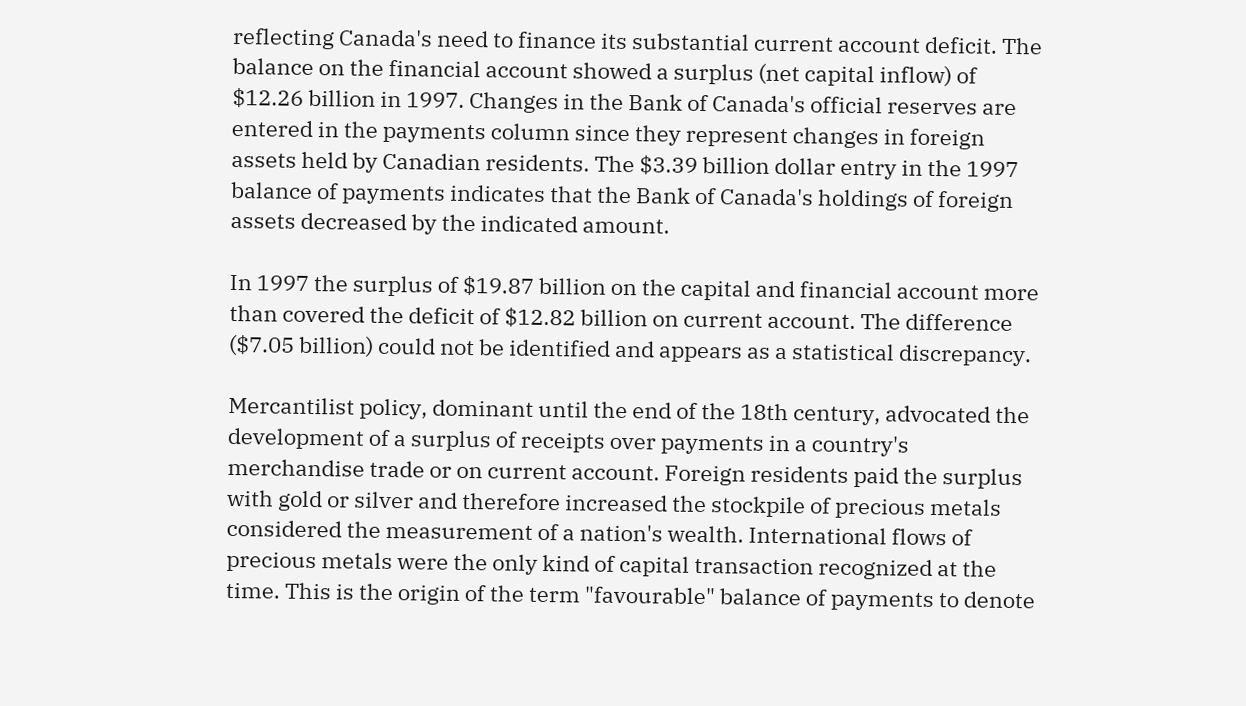reflecting Canada's need to finance its substantial current account deficit. The balance on the financial account showed a surplus (net capital inflow) of $12.26 billion in 1997. Changes in the Bank of Canada's official reserves are entered in the payments column since they represent changes in foreign assets held by Canadian residents. The $3.39 billion dollar entry in the 1997 balance of payments indicates that the Bank of Canada's holdings of foreign assets decreased by the indicated amount.

In 1997 the surplus of $19.87 billion on the capital and financial account more than covered the deficit of $12.82 billion on current account. The difference ($7.05 billion) could not be identified and appears as a statistical discrepancy.

Mercantilist policy, dominant until the end of the 18th century, advocated the development of a surplus of receipts over payments in a country's merchandise trade or on current account. Foreign residents paid the surplus with gold or silver and therefore increased the stockpile of precious metals considered the measurement of a nation's wealth. International flows of precious metals were the only kind of capital transaction recognized at the time. This is the origin of the term "favourable" balance of payments to denote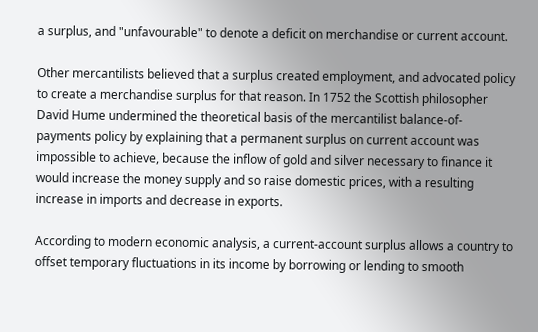a surplus, and "unfavourable" to denote a deficit on merchandise or current account.

Other mercantilists believed that a surplus created employment, and advocated policy to create a merchandise surplus for that reason. In 1752 the Scottish philosopher David Hume undermined the theoretical basis of the mercantilist balance-of-payments policy by explaining that a permanent surplus on current account was impossible to achieve, because the inflow of gold and silver necessary to finance it would increase the money supply and so raise domestic prices, with a resulting increase in imports and decrease in exports.

According to modern economic analysis, a current-account surplus allows a country to offset temporary fluctuations in its income by borrowing or lending to smooth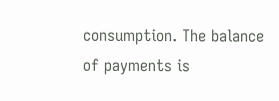consumption. The balance of payments is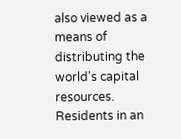also viewed as a means of distributing the world's capital resources. Residents in an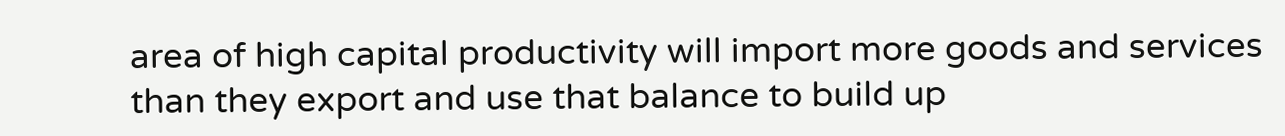area of high capital productivity will import more goods and services than they export and use that balance to build up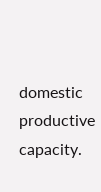domestic productive capacity.